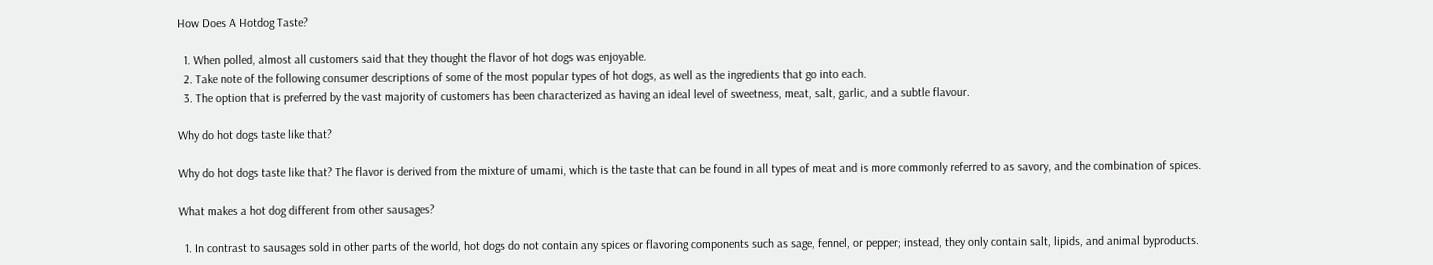How Does A Hotdog Taste?

  1. When polled, almost all customers said that they thought the flavor of hot dogs was enjoyable.
  2. Take note of the following consumer descriptions of some of the most popular types of hot dogs, as well as the ingredients that go into each.
  3. The option that is preferred by the vast majority of customers has been characterized as having an ideal level of sweetness, meat, salt, garlic, and a subtle flavour.

Why do hot dogs taste like that?

Why do hot dogs taste like that? The flavor is derived from the mixture of umami, which is the taste that can be found in all types of meat and is more commonly referred to as savory, and the combination of spices.

What makes a hot dog different from other sausages?

  1. In contrast to sausages sold in other parts of the world, hot dogs do not contain any spices or flavoring components such as sage, fennel, or pepper; instead, they only contain salt, lipids, and animal byproducts.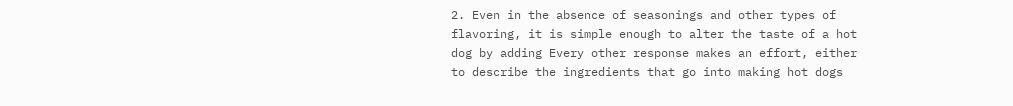2. Even in the absence of seasonings and other types of flavoring, it is simple enough to alter the taste of a hot dog by adding Every other response makes an effort, either to describe the ingredients that go into making hot dogs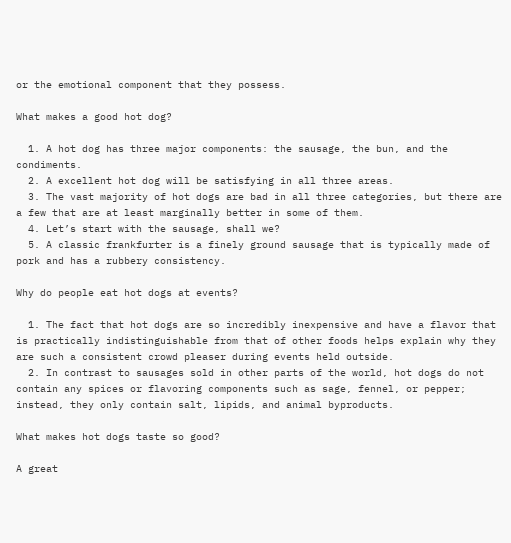or the emotional component that they possess.

What makes a good hot dog?

  1. A hot dog has three major components: the sausage, the bun, and the condiments.
  2. A excellent hot dog will be satisfying in all three areas.
  3. The vast majority of hot dogs are bad in all three categories, but there are a few that are at least marginally better in some of them.
  4. Let’s start with the sausage, shall we?
  5. A classic frankfurter is a finely ground sausage that is typically made of pork and has a rubbery consistency.

Why do people eat hot dogs at events?

  1. The fact that hot dogs are so incredibly inexpensive and have a flavor that is practically indistinguishable from that of other foods helps explain why they are such a consistent crowd pleaser during events held outside.
  2. In contrast to sausages sold in other parts of the world, hot dogs do not contain any spices or flavoring components such as sage, fennel, or pepper; instead, they only contain salt, lipids, and animal byproducts.

What makes hot dogs taste so good?

A great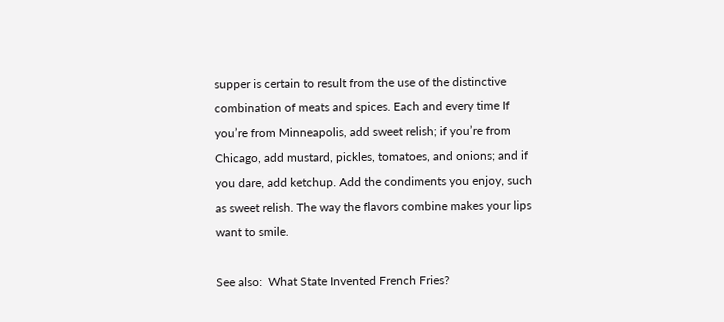supper is certain to result from the use of the distinctive combination of meats and spices. Each and every time If you’re from Minneapolis, add sweet relish; if you’re from Chicago, add mustard, pickles, tomatoes, and onions; and if you dare, add ketchup. Add the condiments you enjoy, such as sweet relish. The way the flavors combine makes your lips want to smile.

See also:  What State Invented French Fries?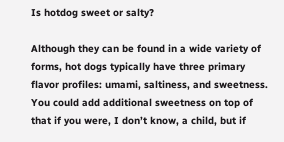Is hotdog sweet or salty?

Although they can be found in a wide variety of forms, hot dogs typically have three primary flavor profiles: umami, saltiness, and sweetness. You could add additional sweetness on top of that if you were, I don’t know, a child, but if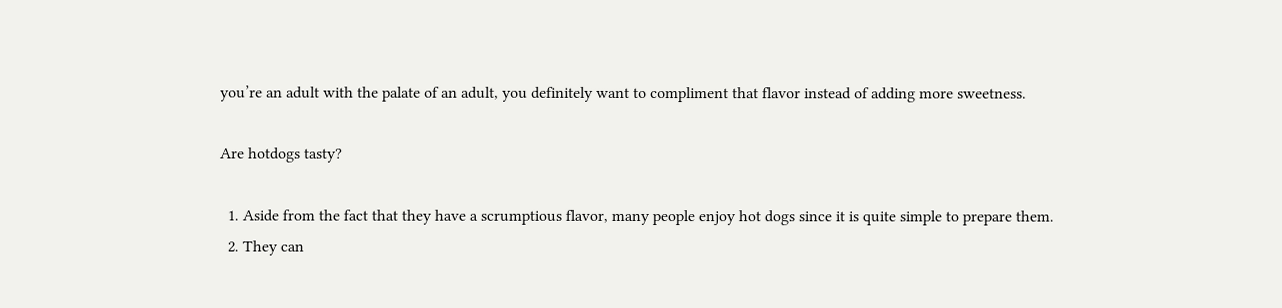you’re an adult with the palate of an adult, you definitely want to compliment that flavor instead of adding more sweetness.

Are hotdogs tasty?

  1. Aside from the fact that they have a scrumptious flavor, many people enjoy hot dogs since it is quite simple to prepare them.
  2. They can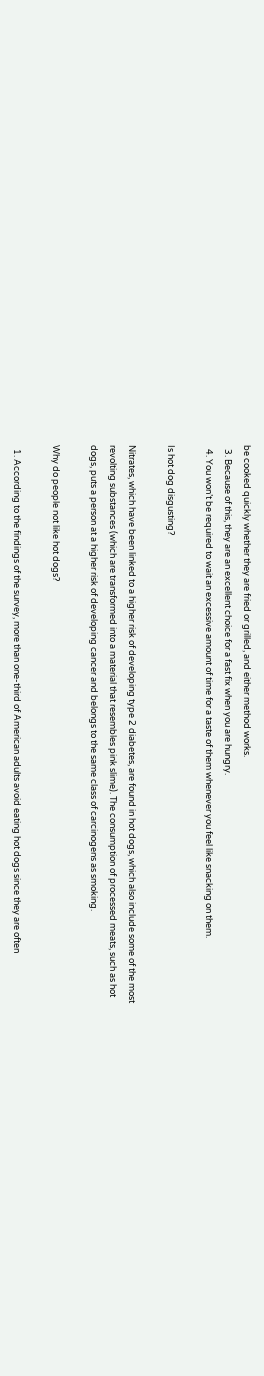be cooked quickly whether they are fried or grilled, and either method works.
  3. Because of this, they are an excellent choice for a fast fix when you are hungry.
  4. You won’t be required to wait an excessive amount of time for a taste of them whenever you feel like snacking on them.

Is hot dog disgusting?

Nitrates, which have been linked to a higher risk of developing type 2 diabetes, are found in hot dogs, which also include some of the most revolting substances (which are transformed into a material that resembles pink slime). The consumption of processed meats, such as hot dogs, puts a person at a higher risk of developing cancer and belongs to the same class of carcinogens as smoking.

Why do people not like hot dogs?

  1. According to the findings of the survey, more than one-third of American adults avoid eating hot dogs since they are often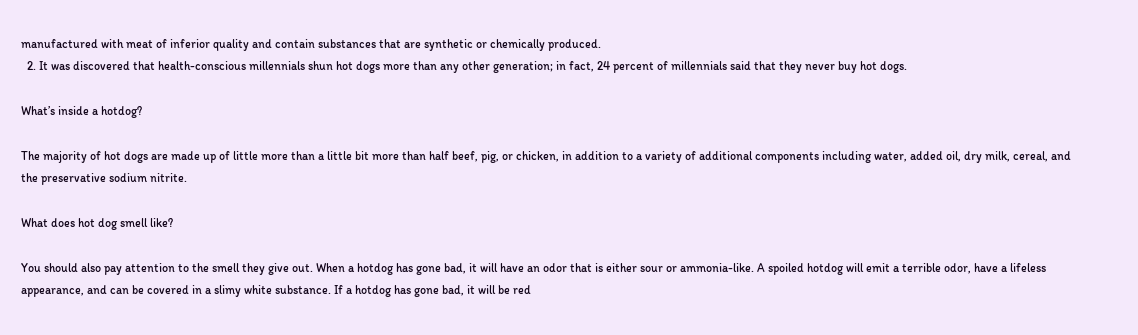manufactured with meat of inferior quality and contain substances that are synthetic or chemically produced.
  2. It was discovered that health-conscious millennials shun hot dogs more than any other generation; in fact, 24 percent of millennials said that they never buy hot dogs.

What’s inside a hotdog?

The majority of hot dogs are made up of little more than a little bit more than half beef, pig, or chicken, in addition to a variety of additional components including water, added oil, dry milk, cereal, and the preservative sodium nitrite.

What does hot dog smell like?

You should also pay attention to the smell they give out. When a hotdog has gone bad, it will have an odor that is either sour or ammonia-like. A spoiled hotdog will emit a terrible odor, have a lifeless appearance, and can be covered in a slimy white substance. If a hotdog has gone bad, it will be red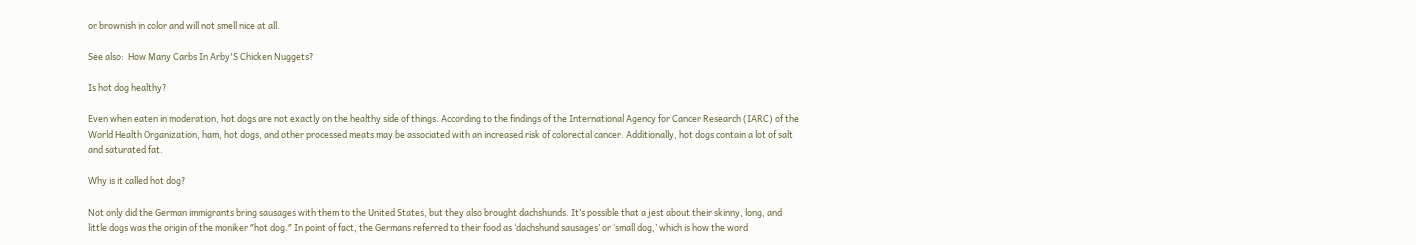or brownish in color and will not smell nice at all.

See also:  How Many Carbs In Arby'S Chicken Nuggets?

Is hot dog healthy?

Even when eaten in moderation, hot dogs are not exactly on the healthy side of things. According to the findings of the International Agency for Cancer Research (IARC) of the World Health Organization, ham, hot dogs, and other processed meats may be associated with an increased risk of colorectal cancer. Additionally, hot dogs contain a lot of salt and saturated fat.

Why is it called hot dog?

Not only did the German immigrants bring sausages with them to the United States, but they also brought dachshunds. It’s possible that a jest about their skinny, long, and little dogs was the origin of the moniker ″hot dog.″ In point of fact, the Germans referred to their food as ‘dachshund sausages’ or ‘small dog,’ which is how the word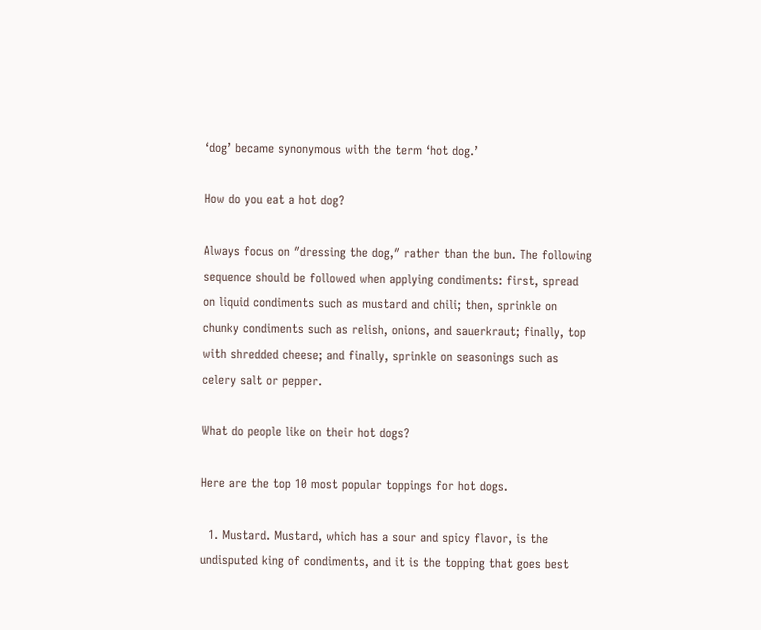‘dog’ became synonymous with the term ‘hot dog.’

How do you eat a hot dog?

Always focus on ″dressing the dog,″ rather than the bun. The following sequence should be followed when applying condiments: first, spread on liquid condiments such as mustard and chili; then, sprinkle on chunky condiments such as relish, onions, and sauerkraut; finally, top with shredded cheese; and finally, sprinkle on seasonings such as celery salt or pepper.

What do people like on their hot dogs?

Here are the top 10 most popular toppings for hot dogs.

  1. Mustard. Mustard, which has a sour and spicy flavor, is the undisputed king of condiments, and it is the topping that goes best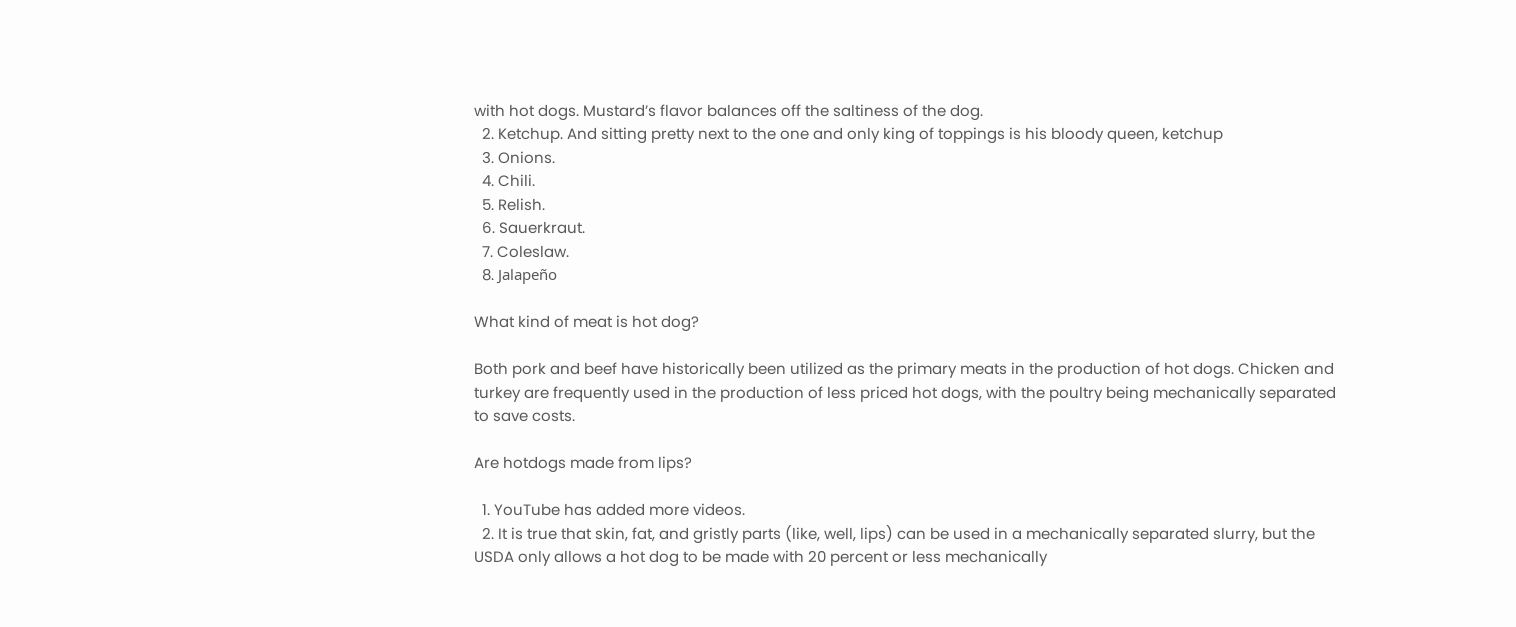with hot dogs. Mustard’s flavor balances off the saltiness of the dog.
  2. Ketchup. And sitting pretty next to the one and only king of toppings is his bloody queen, ketchup
  3. Onions.
  4. Chili.
  5. Relish.
  6. Sauerkraut.
  7. Coleslaw.
  8. Jalapeño

What kind of meat is hot dog?

Both pork and beef have historically been utilized as the primary meats in the production of hot dogs. Chicken and turkey are frequently used in the production of less priced hot dogs, with the poultry being mechanically separated to save costs.

Are hotdogs made from lips?

  1. YouTube has added more videos.
  2. It is true that skin, fat, and gristly parts (like, well, lips) can be used in a mechanically separated slurry, but the USDA only allows a hot dog to be made with 20 percent or less mechanically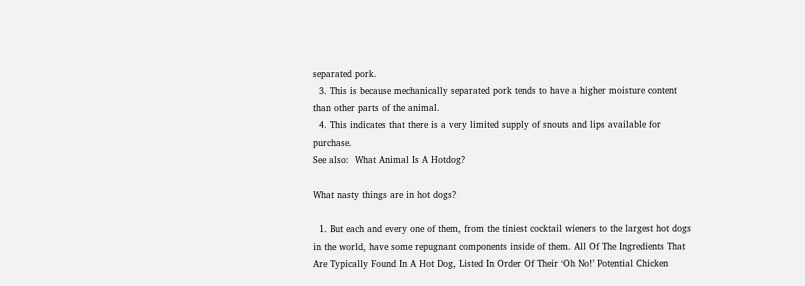separated pork.
  3. This is because mechanically separated pork tends to have a higher moisture content than other parts of the animal.
  4. This indicates that there is a very limited supply of snouts and lips available for purchase.
See also:  What Animal Is A Hotdog?

What nasty things are in hot dogs?

  1. But each and every one of them, from the tiniest cocktail wieners to the largest hot dogs in the world, have some repugnant components inside of them. All Of The Ingredients That Are Typically Found In A Hot Dog, Listed In Order Of Their ‘Oh No!’ Potential Chicken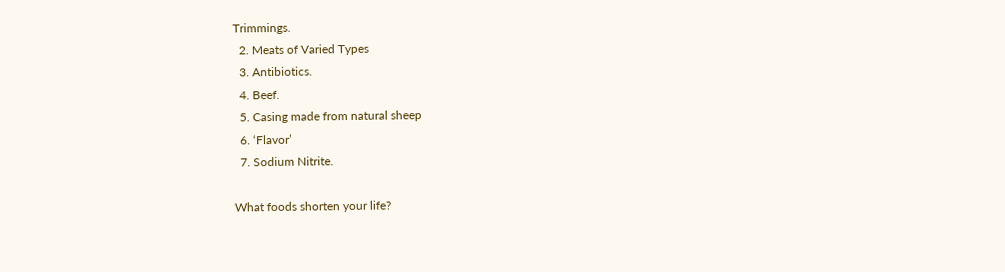Trimmings.
  2. Meats of Varied Types
  3. Antibiotics.
  4. Beef.
  5. Casing made from natural sheep
  6. ‘Flavor’
  7. Sodium Nitrite.

What foods shorten your life?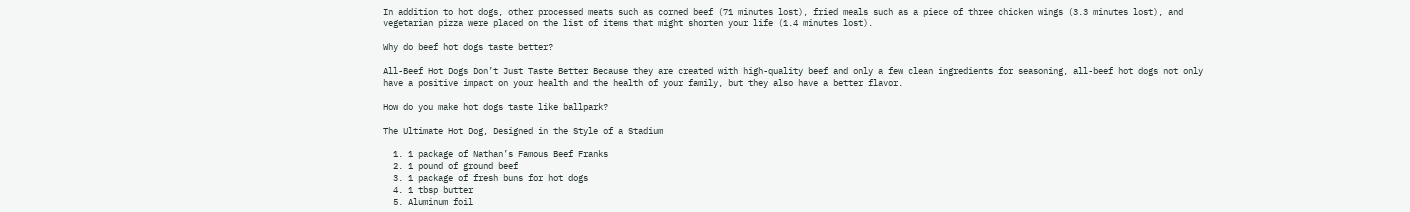In addition to hot dogs, other processed meats such as corned beef (71 minutes lost), fried meals such as a piece of three chicken wings (3.3 minutes lost), and vegetarian pizza were placed on the list of items that might shorten your life (1.4 minutes lost).

Why do beef hot dogs taste better?

All-Beef Hot Dogs Don’t Just Taste Better Because they are created with high-quality beef and only a few clean ingredients for seasoning, all-beef hot dogs not only have a positive impact on your health and the health of your family, but they also have a better flavor.

How do you make hot dogs taste like ballpark?

The Ultimate Hot Dog, Designed in the Style of a Stadium

  1. 1 package of Nathan’s Famous Beef Franks
  2. 1 pound of ground beef
  3. 1 package of fresh buns for hot dogs
  4. 1 tbsp butter
  5. Aluminum foil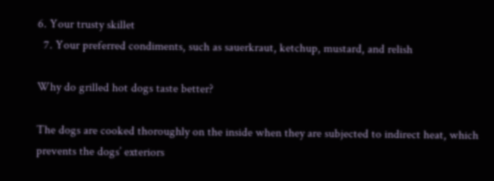6. Your trusty skillet
  7. Your preferred condiments, such as sauerkraut, ketchup, mustard, and relish

Why do grilled hot dogs taste better?

The dogs are cooked thoroughly on the inside when they are subjected to indirect heat, which prevents the dogs’ exteriors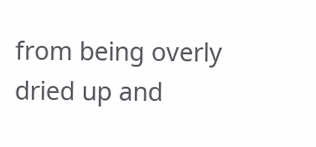from being overly dried up and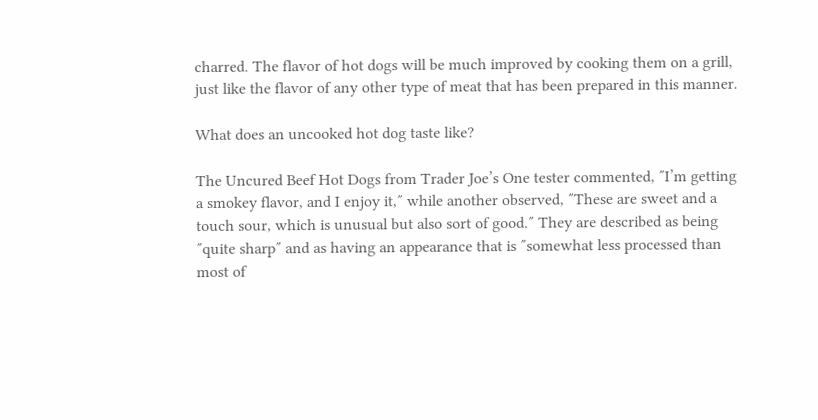charred. The flavor of hot dogs will be much improved by cooking them on a grill, just like the flavor of any other type of meat that has been prepared in this manner.

What does an uncooked hot dog taste like?

The Uncured Beef Hot Dogs from Trader Joe’s One tester commented, ″I’m getting a smokey flavor, and I enjoy it,″ while another observed, ″These are sweet and a touch sour, which is unusual but also sort of good.″ They are described as being ″quite sharp″ and as having an appearance that is ″somewhat less processed than most of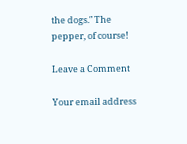the dogs.″ The pepper, of course!

Leave a Comment

Your email address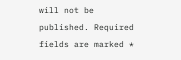will not be published. Required fields are marked *